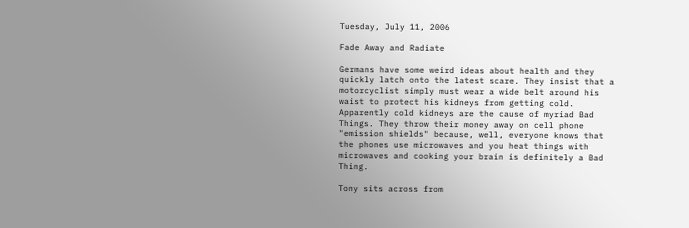Tuesday, July 11, 2006

Fade Away and Radiate

Germans have some weird ideas about health and they quickly latch onto the latest scare. They insist that a motorcyclist simply must wear a wide belt around his waist to protect his kidneys from getting cold. Apparently cold kidneys are the cause of myriad Bad Things. They throw their money away on cell phone "emission shields" because, well, everyone knows that the phones use microwaves and you heat things with microwaves and cooking your brain is definitely a Bad Thing.

Tony sits across from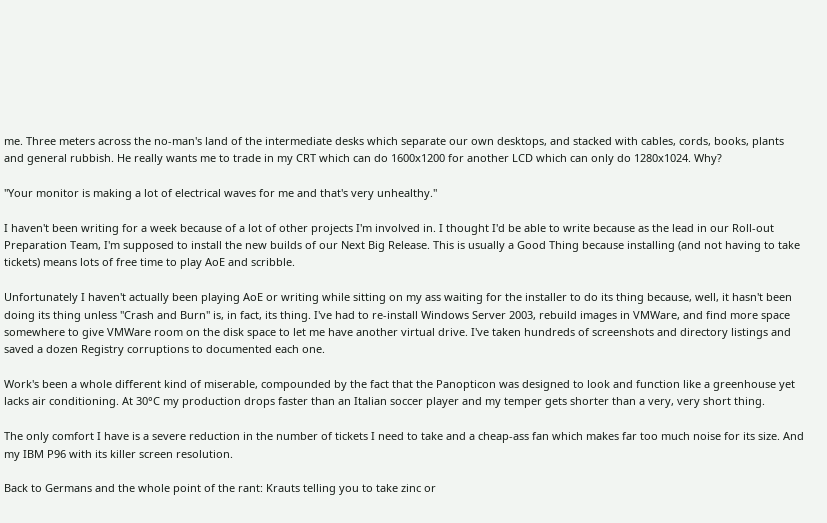me. Three meters across the no-man's land of the intermediate desks which separate our own desktops, and stacked with cables, cords, books, plants and general rubbish. He really wants me to trade in my CRT which can do 1600x1200 for another LCD which can only do 1280x1024. Why?

"Your monitor is making a lot of electrical waves for me and that's very unhealthy."

I haven't been writing for a week because of a lot of other projects I'm involved in. I thought I'd be able to write because as the lead in our Roll-out Preparation Team, I'm supposed to install the new builds of our Next Big Release. This is usually a Good Thing because installing (and not having to take tickets) means lots of free time to play AoE and scribble.

Unfortunately I haven't actually been playing AoE or writing while sitting on my ass waiting for the installer to do its thing because, well, it hasn't been doing its thing unless "Crash and Burn" is, in fact, its thing. I've had to re-install Windows Server 2003, rebuild images in VMWare, and find more space somewhere to give VMWare room on the disk space to let me have another virtual drive. I've taken hundreds of screenshots and directory listings and saved a dozen Registry corruptions to documented each one.

Work's been a whole different kind of miserable, compounded by the fact that the Panopticon was designed to look and function like a greenhouse yet lacks air conditioning. At 30°C my production drops faster than an Italian soccer player and my temper gets shorter than a very, very short thing.

The only comfort I have is a severe reduction in the number of tickets I need to take and a cheap-ass fan which makes far too much noise for its size. And my IBM P96 with its killer screen resolution.

Back to Germans and the whole point of the rant: Krauts telling you to take zinc or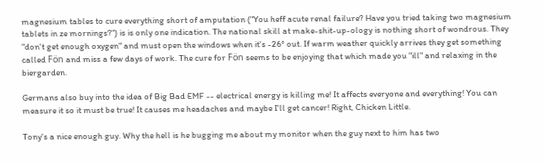magnesium tables to cure everything short of amputation ("You heff acute renal failure? Have you tried taking two magnesium tablets in ze mornings?") is is only one indication. The national skill at make-shit-up-ology is nothing short of wondrous. They "don't get enough oxygen" and must open the windows when it's -26° out. If warm weather quickly arrives they get something called Fön and miss a few days of work. The cure for Fön seems to be enjoying that which made you "ill" and relaxing in the biergarden.

Germans also buy into the idea of Big Bad EMF -- electrical energy is killing me! It affects everyone and everything! You can measure it so it must be true! It causes me headaches and maybe I'll get cancer! Right, Chicken Little.

Tony's a nice enough guy. Why the hell is he bugging me about my monitor when the guy next to him has two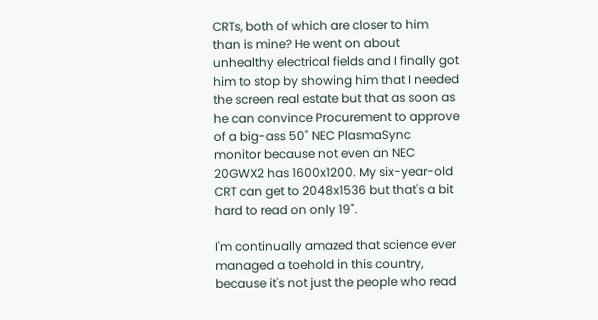CRTs, both of which are closer to him than is mine? He went on about unhealthy electrical fields and I finally got him to stop by showing him that I needed the screen real estate but that as soon as he can convince Procurement to approve of a big-ass 50" NEC PlasmaSync monitor because not even an NEC 20GWX2 has 1600x1200. My six-year-old CRT can get to 2048x1536 but that's a bit hard to read on only 19".

I'm continually amazed that science ever managed a toehold in this country, because it's not just the people who read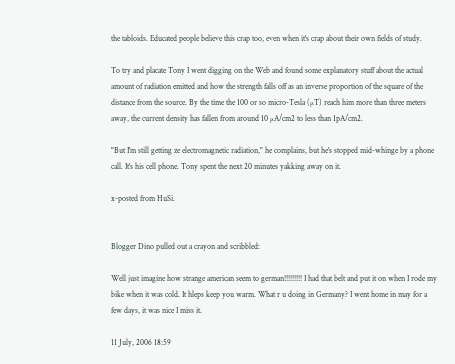the tabloids. Educated people believe this crap too, even when it's crap about their own fields of study.

To try and placate Tony I went digging on the Web and found some explanatory stuff about the actual amount of radiation emitted and how the strength falls off as an inverse proportion of the square of the distance from the source. By the time the 100 or so micro-Tesla (µT) reach him more than three meters away, the current density has fallen from around 10 µA/cm2 to less than 1pA/cm2.

"But I'm still getting ze electromagnetic radiation," he complains, but he's stopped mid-whinge by a phone call. It's his cell phone. Tony spent the next 20 minutes yakking away on it.

x-posted from HuSi.


Blogger Dino pulled out a crayon and scribbled:

Well just imagine how strange american seem to german!!!!!!!!! I had that belt and put it on when I rode my bike when it was cold. It hleps keep you warm. What r u doing in Germany? I went home in may for a few days, it was nice I miss it.

11 July, 2006 18:59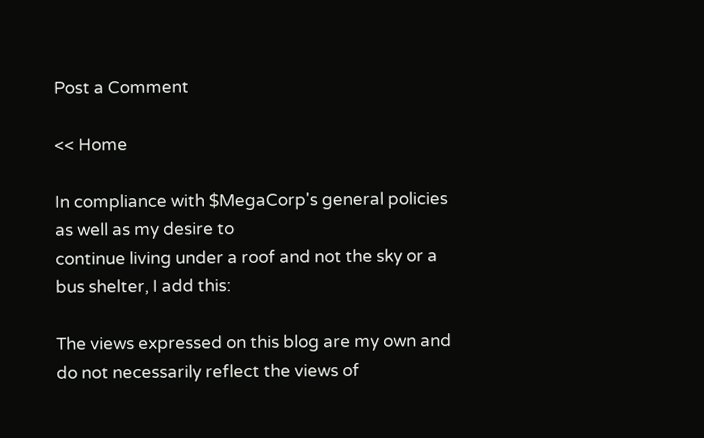Post a Comment

<< Home

In compliance with $MegaCorp's general policies as well as my desire to
continue living under a roof and not the sky or a bus shelter, I add this:

The views expressed on this blog are my own and
do not necessarily reflect the views of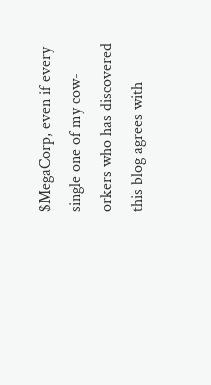$MegaCorp, even if every
single one of my cow-orkers who has discovered this blog agrees with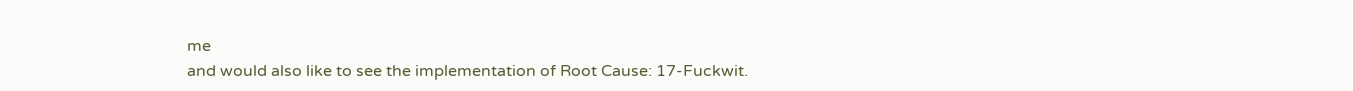me
and would also like to see the implementation of Root Cause: 17-Fuckwit.